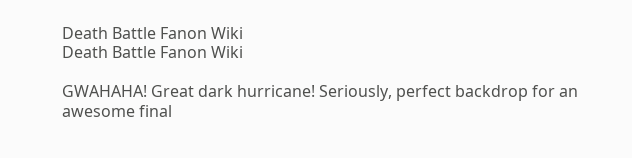Death Battle Fanon Wiki
Death Battle Fanon Wiki

GWAHAHA! Great dark hurricane! Seriously, perfect backdrop for an awesome final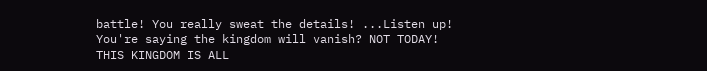battle! You really sweat the details! ...Listen up! You're saying the kingdom will vanish? NOT TODAY! THIS KINGDOM IS ALL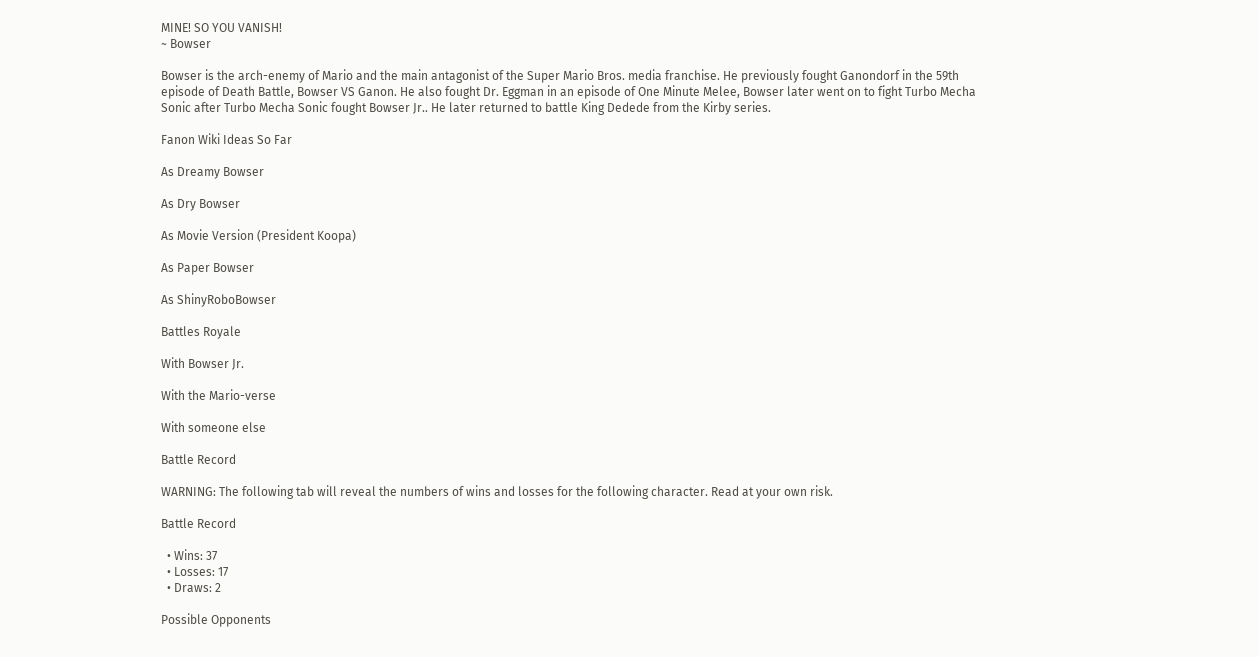MINE! SO YOU VANISH!
~ Bowser

Bowser is the arch-enemy of Mario and the main antagonist of the Super Mario Bros. media franchise. He previously fought Ganondorf in the 59th episode of Death Battle, Bowser VS Ganon. He also fought Dr. Eggman in an episode of One Minute Melee, Bowser later went on to fight Turbo Mecha Sonic after Turbo Mecha Sonic fought Bowser Jr.. He later returned to battle King Dedede from the Kirby series.

Fanon Wiki Ideas So Far

As Dreamy Bowser

As Dry Bowser

As Movie Version (President Koopa)

As Paper Bowser

As ShinyRoboBowser

Battles Royale

With Bowser Jr.

With the Mario-verse

With someone else

Battle Record

WARNING: The following tab will reveal the numbers of wins and losses for the following character. Read at your own risk.

Battle Record

  • Wins: 37
  • Losses: 17
  • Draws: 2

Possible Opponents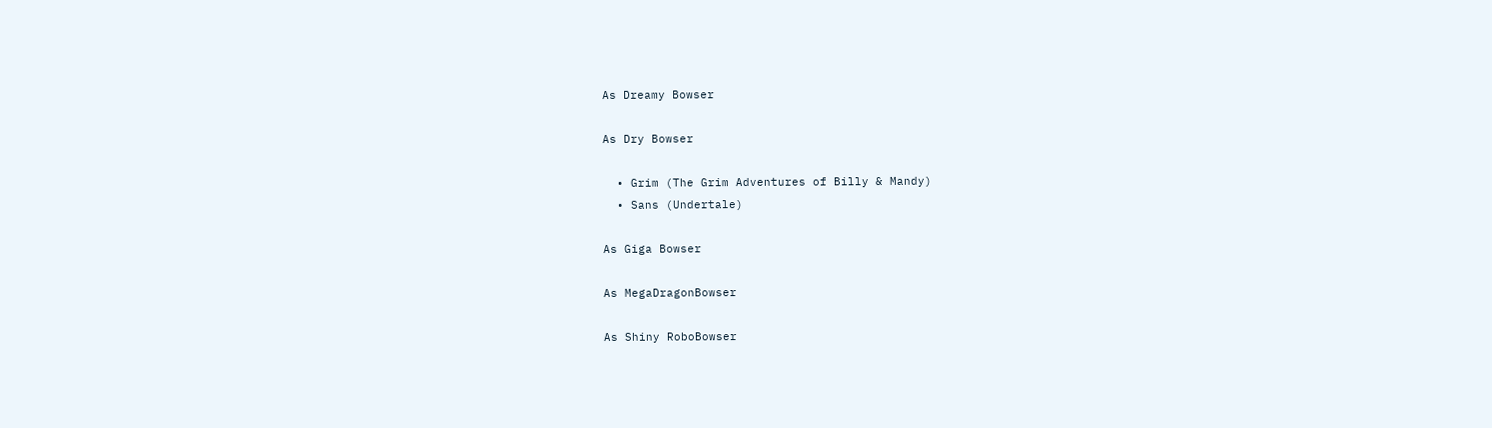As Dreamy Bowser

As Dry Bowser

  • Grim (The Grim Adventures of Billy & Mandy)
  • Sans (Undertale)

As Giga Bowser

As MegaDragonBowser

As Shiny RoboBowser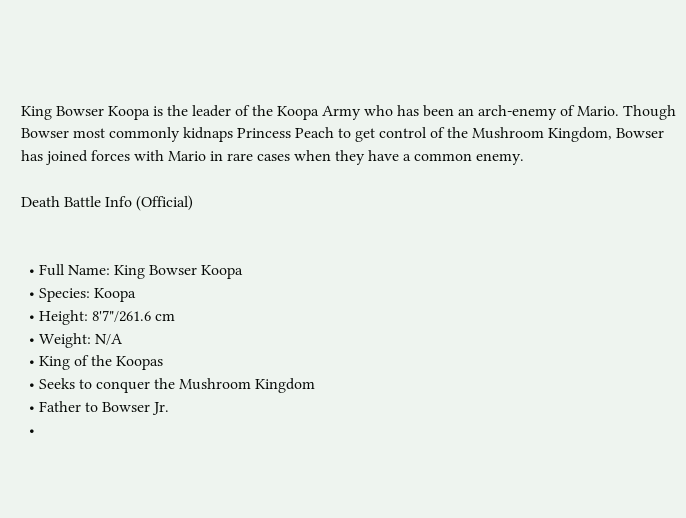King Bowser Koopa is the leader of the Koopa Army who has been an arch-enemy of Mario. Though Bowser most commonly kidnaps Princess Peach to get control of the Mushroom Kingdom, Bowser has joined forces with Mario in rare cases when they have a common enemy.

Death Battle Info (Official)


  • Full Name: King Bowser Koopa
  • Species: Koopa
  • Height: 8'7"/261.6 cm
  • Weight: N/A
  • King of the Koopas
  • Seeks to conquer the Mushroom Kingdom
  • Father to Bowser Jr.
  •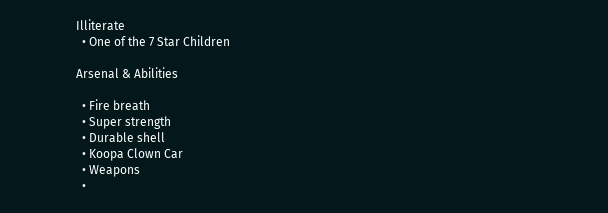Illiterate
  • One of the 7 Star Children

Arsenal & Abilities

  • Fire breath
  • Super strength
  • Durable shell
  • Koopa Clown Car
  • Weapons
  •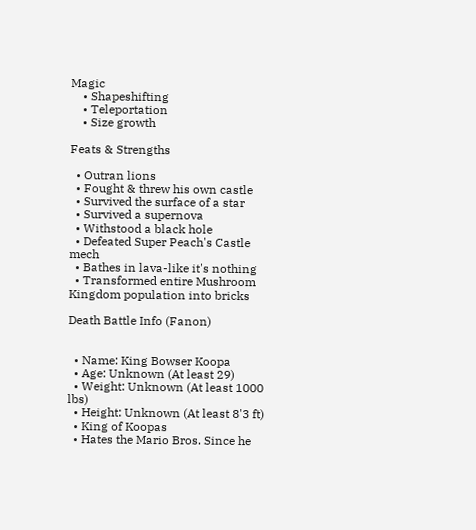Magic
    • Shapeshifting
    • Teleportation
    • Size growth

Feats & Strengths

  • Outran lions
  • Fought & threw his own castle
  • Survived the surface of a star
  • Survived a supernova
  • Withstood a black hole
  • Defeated Super Peach's Castle mech
  • Bathes in lava-like it's nothing
  • Transformed entire Mushroom Kingdom population into bricks

Death Battle Info (Fanon)


  • Name: King Bowser Koopa
  • Age: Unknown (At least 29)
  • Weight: Unknown (At least 1000 lbs)
  • Height: Unknown (At least 8'3 ft)
  • King of Koopas
  • Hates the Mario Bros. Since he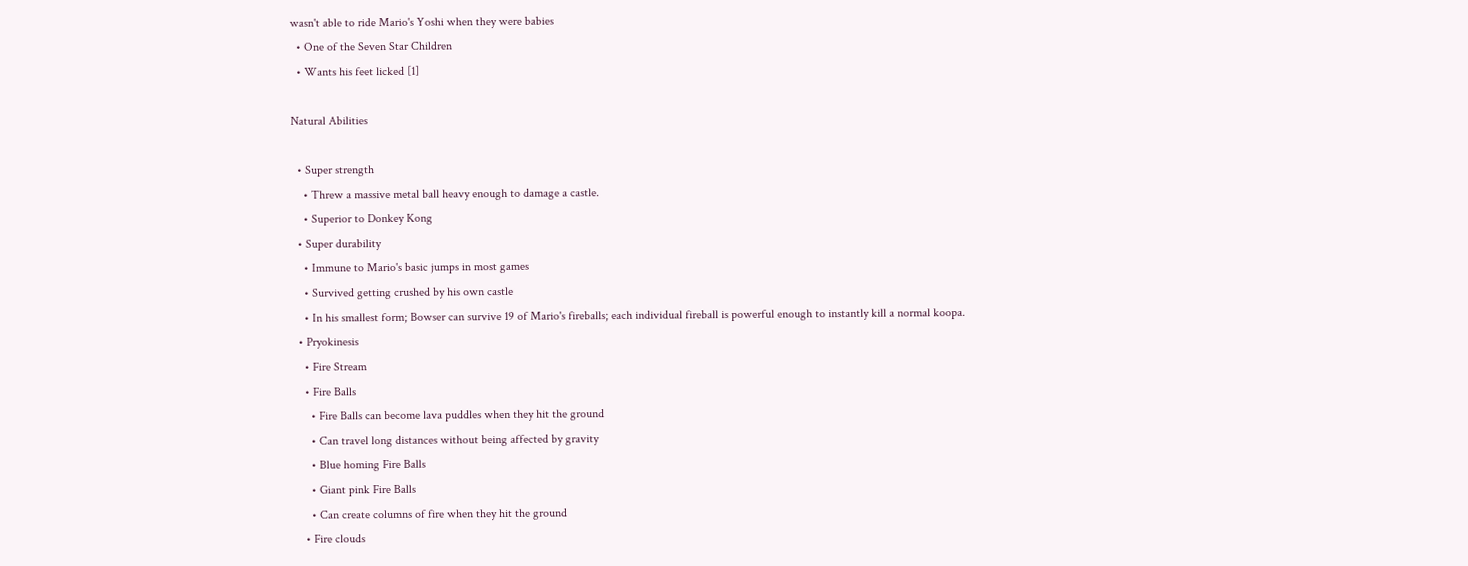wasn't able to ride Mario's Yoshi when they were babies
  • One of the Seven Star Children
  • Wants his feet licked [1]

Natural Abilities

  • Super strength
    • Threw a massive metal ball heavy enough to damage a castle.
    • Superior to Donkey Kong
  • Super durability
    • Immune to Mario's basic jumps in most games
    • Survived getting crushed by his own castle
    • In his smallest form; Bowser can survive 19 of Mario's fireballs; each individual fireball is powerful enough to instantly kill a normal koopa.
  • Pryokinesis
    • Fire Stream
    • Fire Balls
      • Fire Balls can become lava puddles when they hit the ground
      • Can travel long distances without being affected by gravity
      • Blue homing Fire Balls
      • Giant pink Fire Balls
      • Can create columns of fire when they hit the ground
    • Fire clouds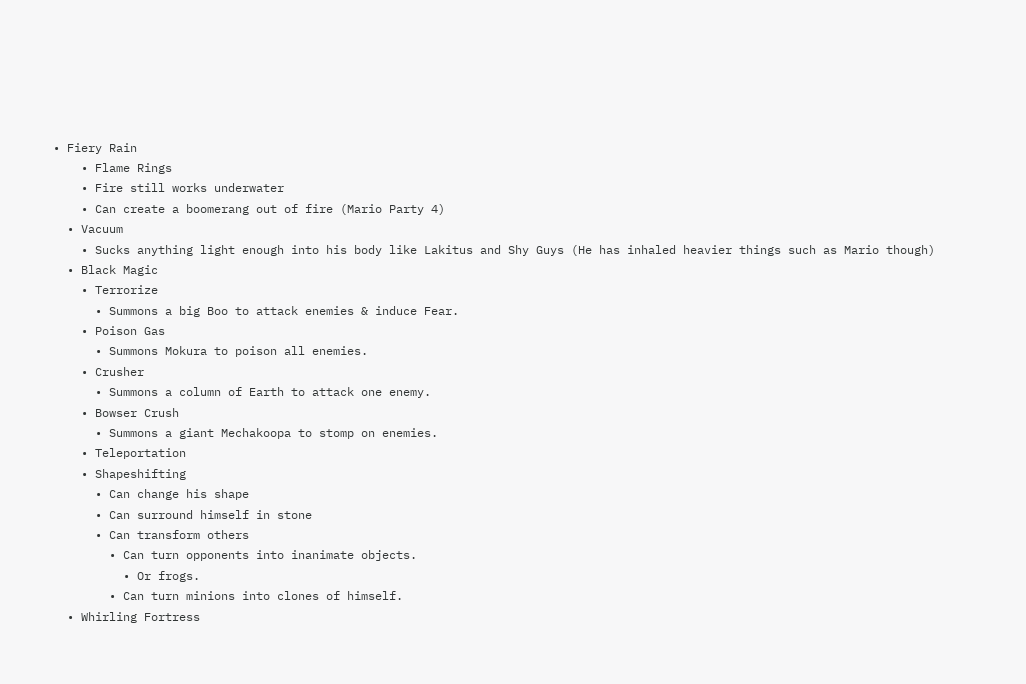• Fiery Rain
    • Flame Rings
    • Fire still works underwater
    • Can create a boomerang out of fire (Mario Party 4)
  • Vacuum
    • Sucks anything light enough into his body like Lakitus and Shy Guys (He has inhaled heavier things such as Mario though)
  • Black Magic
    • Terrorize
      • Summons a big Boo to attack enemies & induce Fear.
    • Poison Gas
      • Summons Mokura to poison all enemies.
    • Crusher
      • Summons a column of Earth to attack one enemy.
    • Bowser Crush
      • Summons a giant Mechakoopa to stomp on enemies.
    • Teleportation
    • Shapeshifting
      • Can change his shape
      • Can surround himself in stone
      • Can transform others
        • Can turn opponents into inanimate objects.
          • Or frogs.
        • Can turn minions into clones of himself.
  • Whirling Fortress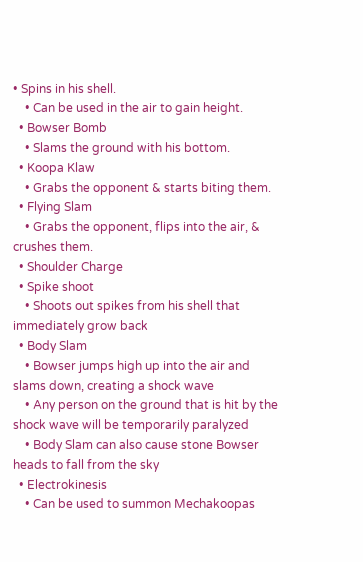• Spins in his shell.
    • Can be used in the air to gain height.
  • Bowser Bomb
    • Slams the ground with his bottom.
  • Koopa Klaw
    • Grabs the opponent & starts biting them.
  • Flying Slam
    • Grabs the opponent, flips into the air, & crushes them.
  • Shoulder Charge
  • Spike shoot
    • Shoots out spikes from his shell that immediately grow back
  • Body Slam
    • Bowser jumps high up into the air and slams down, creating a shock wave
    • Any person on the ground that is hit by the shock wave will be temporarily paralyzed
    • Body Slam can also cause stone Bowser heads to fall from the sky
  • Electrokinesis
    • Can be used to summon Mechakoopas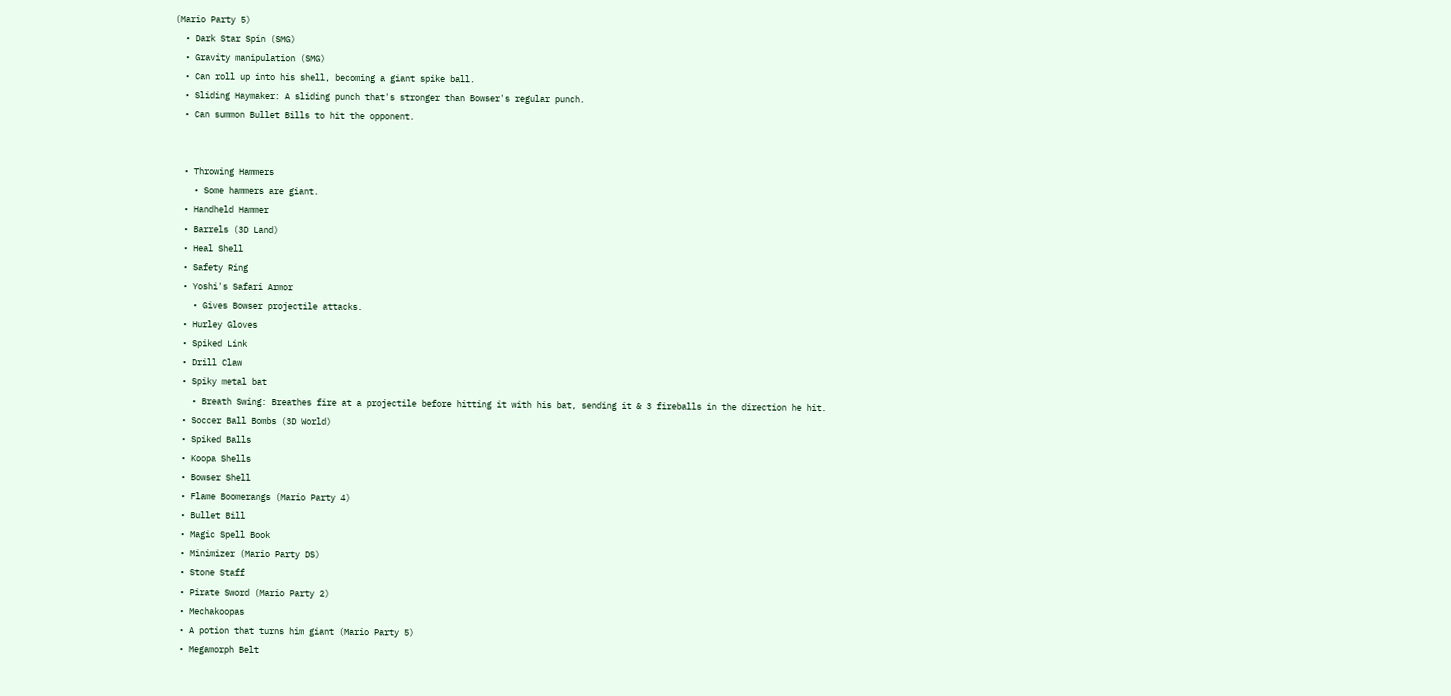(Mario Party 5)
  • Dark Star Spin (SMG)
  • Gravity manipulation (SMG)
  • Can roll up into his shell, becoming a giant spike ball.
  • Sliding Haymaker: A sliding punch that's stronger than Bowser's regular punch.
  • Can summon Bullet Bills to hit the opponent.


  • Throwing Hammers
    • Some hammers are giant.
  • Handheld Hammer
  • Barrels (3D Land)
  • Heal Shell
  • Safety Ring
  • Yoshi's Safari Armor
    • Gives Bowser projectile attacks.
  • Hurley Gloves
  • Spiked Link
  • Drill Claw
  • Spiky metal bat
    • Breath Swing: Breathes fire at a projectile before hitting it with his bat, sending it & 3 fireballs in the direction he hit.
  • Soccer Ball Bombs (3D World)
  • Spiked Balls
  • Koopa Shells
  • Bowser Shell
  • Flame Boomerangs (Mario Party 4)
  • Bullet Bill
  • Magic Spell Book
  • Minimizer (Mario Party DS)
  • Stone Staff
  • Pirate Sword (Mario Party 2)
  • Mechakoopas
  • A potion that turns him giant (Mario Party 5)
  • Megamorph Belt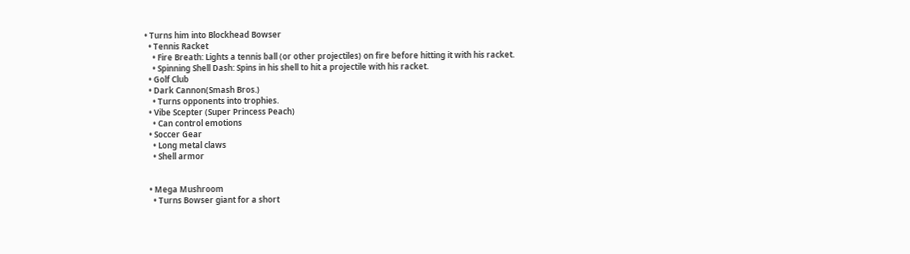• Turns him into Blockhead Bowser
  • Tennis Racket
    • Fire Breath: Lights a tennis ball (or other projectiles) on fire before hitting it with his racket.
    • Spinning Shell Dash: Spins in his shell to hit a projectile with his racket.
  • Golf Club
  • Dark Cannon(Smash Bros.)
    • Turns opponents into trophies.
  • Vibe Scepter (Super Princess Peach)
    • Can control emotions
  • Soccer Gear
    • Long metal claws
    • Shell armor


  • Mega Mushroom
    • Turns Bowser giant for a short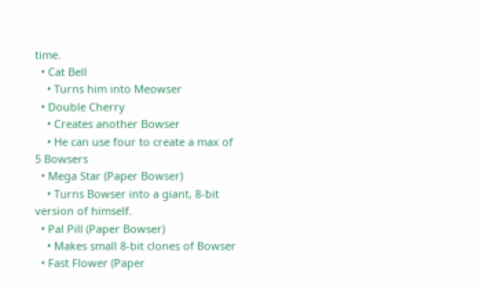time.
  • Cat Bell
    • Turns him into Meowser
  • Double Cherry
    • Creates another Bowser
    • He can use four to create a max of 5 Bowsers
  • Mega Star (Paper Bowser)
    • Turns Bowser into a giant, 8-bit version of himself.
  • Pal Pill (Paper Bowser)
    • Makes small 8-bit clones of Bowser
  • Fast Flower (Paper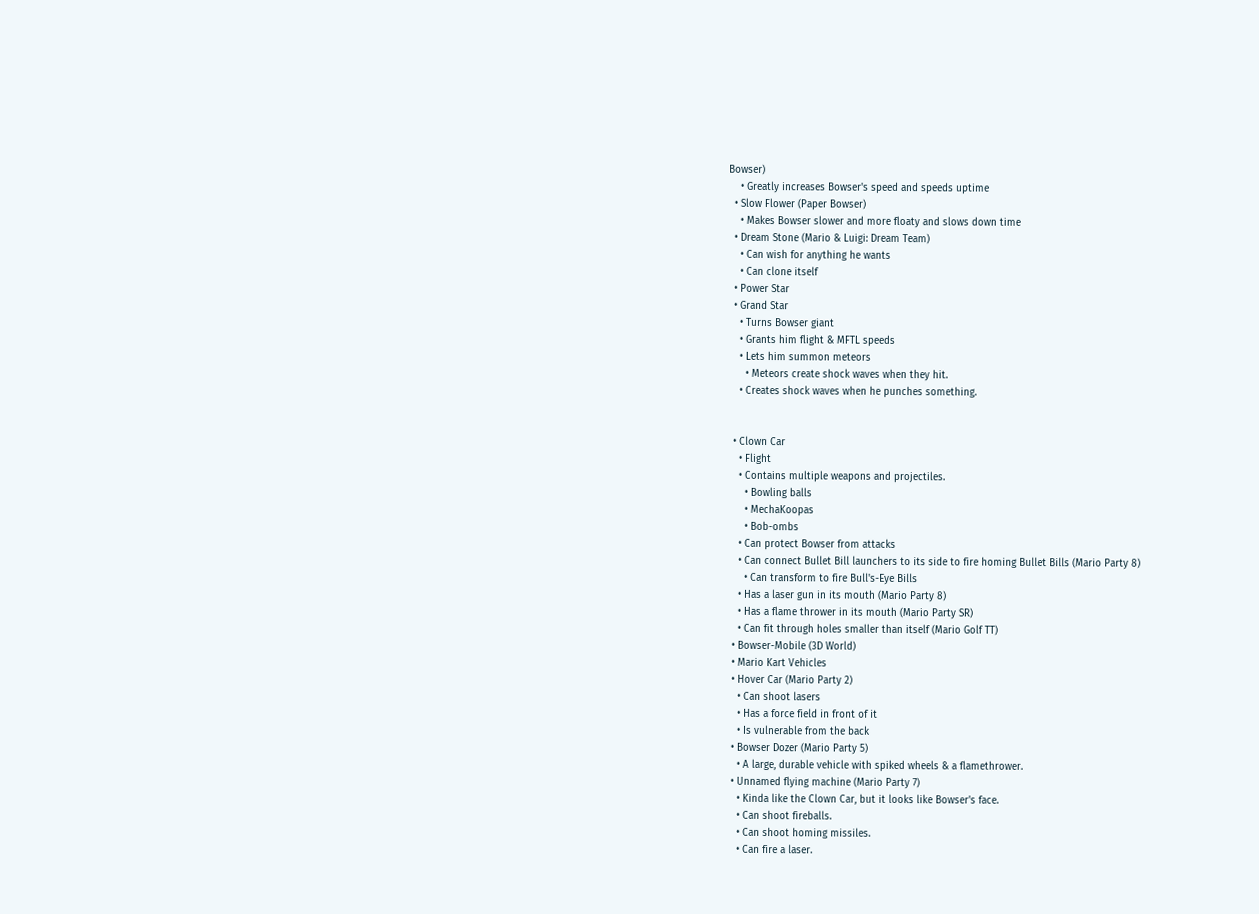Bowser)
    • Greatly increases Bowser's speed and speeds uptime
  • Slow Flower (Paper Bowser)
    • Makes Bowser slower and more floaty and slows down time
  • Dream Stone (Mario & Luigi: Dream Team)
    • Can wish for anything he wants
    • Can clone itself
  • Power Star
  • Grand Star
    • Turns Bowser giant
    • Grants him flight & MFTL speeds
    • Lets him summon meteors
      • Meteors create shock waves when they hit.
    • Creates shock waves when he punches something.


  • Clown Car
    • Flight
    • Contains multiple weapons and projectiles.
      • Bowling balls
      • MechaKoopas
      • Bob-ombs
    • Can protect Bowser from attacks
    • Can connect Bullet Bill launchers to its side to fire homing Bullet Bills (Mario Party 8)
      • Can transform to fire Bull's-Eye Bills
    • Has a laser gun in its mouth (Mario Party 8)
    • Has a flame thrower in its mouth (Mario Party SR)
    • Can fit through holes smaller than itself (Mario Golf TT)
  • Bowser-Mobile (3D World)
  • Mario Kart Vehicles
  • Hover Car (Mario Party 2)
    • Can shoot lasers
    • Has a force field in front of it
    • Is vulnerable from the back
  • Bowser Dozer (Mario Party 5)
    • A large, durable vehicle with spiked wheels & a flamethrower.
  • Unnamed flying machine (Mario Party 7)
    • Kinda like the Clown Car, but it looks like Bowser's face.
    • Can shoot fireballs.
    • Can shoot homing missiles.
    • Can fire a laser.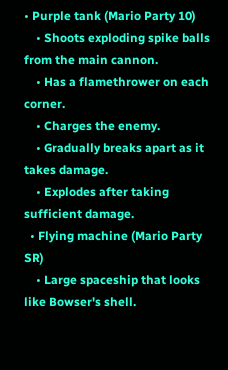• Purple tank (Mario Party 10)
    • Shoots exploding spike balls from the main cannon.
    • Has a flamethrower on each corner.
    • Charges the enemy.
    • Gradually breaks apart as it takes damage.
    • Explodes after taking sufficient damage.
  • Flying machine (Mario Party SR)
    • Large spaceship that looks like Bowser's shell.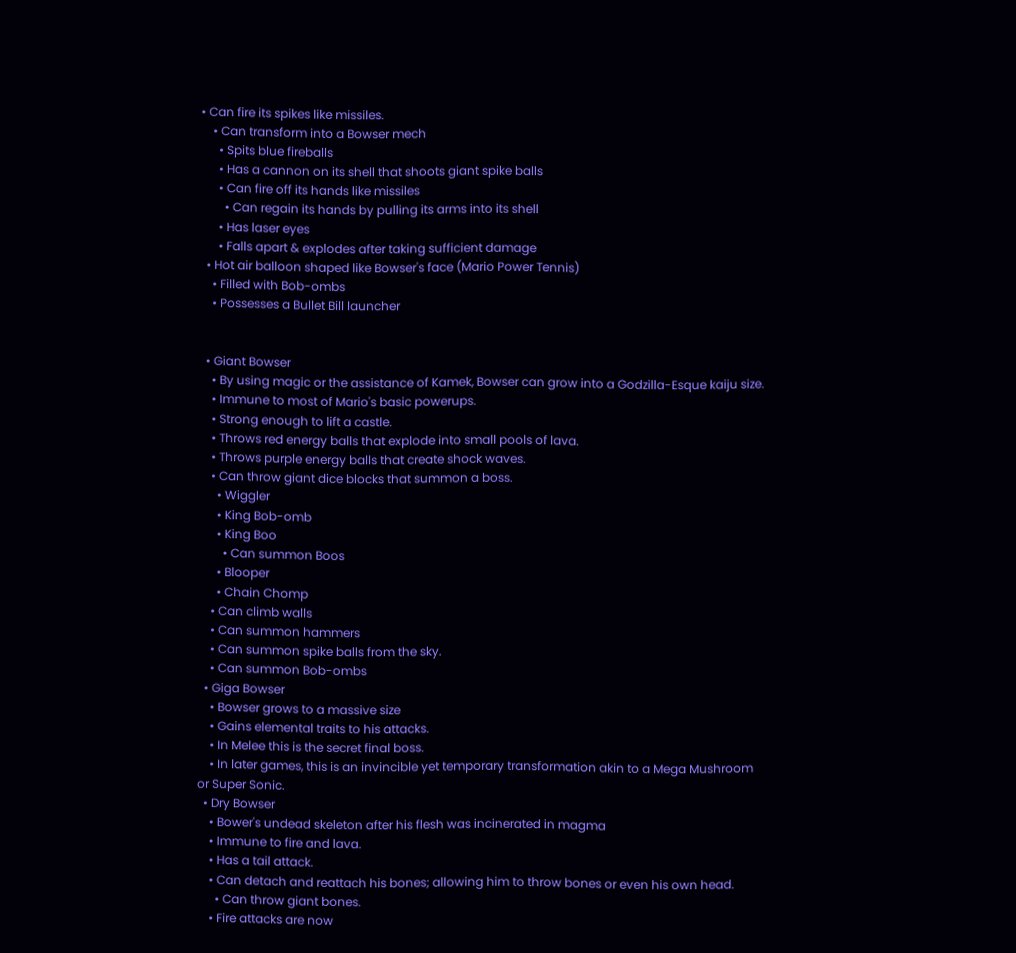• Can fire its spikes like missiles.
    • Can transform into a Bowser mech
      • Spits blue fireballs
      • Has a cannon on its shell that shoots giant spike balls
      • Can fire off its hands like missiles
        • Can regain its hands by pulling its arms into its shell
      • Has laser eyes
      • Falls apart & explodes after taking sufficient damage
  • Hot air balloon shaped like Bowser's face (Mario Power Tennis)
    • Filled with Bob-ombs
    • Possesses a Bullet Bill launcher


  • Giant Bowser
    • By using magic or the assistance of Kamek, Bowser can grow into a Godzilla-Esque kaiju size.
    • Immune to most of Mario's basic powerups.
    • Strong enough to lift a castle.
    • Throws red energy balls that explode into small pools of lava.
    • Throws purple energy balls that create shock waves.
    • Can throw giant dice blocks that summon a boss.
      • Wiggler
      • King Bob-omb
      • King Boo
        • Can summon Boos
      • Blooper
      • Chain Chomp
    • Can climb walls
    • Can summon hammers
    • Can summon spike balls from the sky.
    • Can summon Bob-ombs
  • Giga Bowser
    • Bowser grows to a massive size
    • Gains elemental traits to his attacks.
    • In Melee this is the secret final boss.
    • In later games, this is an invincible yet temporary transformation akin to a Mega Mushroom or Super Sonic.
  • Dry Bowser
    • Bower's undead skeleton after his flesh was incinerated in magma
    • Immune to fire and lava.
    • Has a tail attack.
    • Can detach and reattach his bones; allowing him to throw bones or even his own head.
      • Can throw giant bones.
    • Fire attacks are now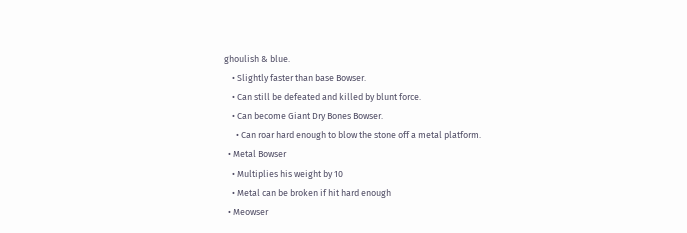ghoulish & blue.
    • Slightly faster than base Bowser.
    • Can still be defeated and killed by blunt force.
    • Can become Giant Dry Bones Bowser.
      • Can roar hard enough to blow the stone off a metal platform.
  • Metal Bowser
    • Multiplies his weight by 10
    • Metal can be broken if hit hard enough
  • Meowser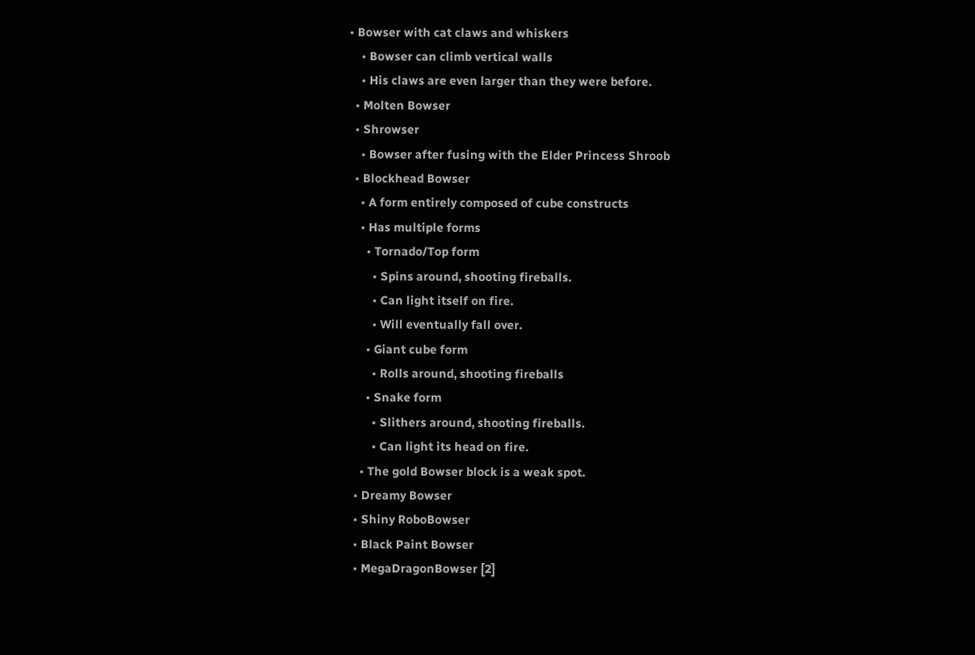• Bowser with cat claws and whiskers
    • Bowser can climb vertical walls
    • His claws are even larger than they were before.
  • Molten Bowser
  • Shrowser
    • Bowser after fusing with the Elder Princess Shroob
  • Blockhead Bowser
    • A form entirely composed of cube constructs
    • Has multiple forms
      • Tornado/Top form
        • Spins around, shooting fireballs.
        • Can light itself on fire.
        • Will eventually fall over.
      • Giant cube form
        • Rolls around, shooting fireballs
      • Snake form
        • Slithers around, shooting fireballs.
        • Can light its head on fire.
    • The gold Bowser block is a weak spot.
  • Dreamy Bowser
  • Shiny RoboBowser
  • Black Paint Bowser
  • MegaDragonBowser [2]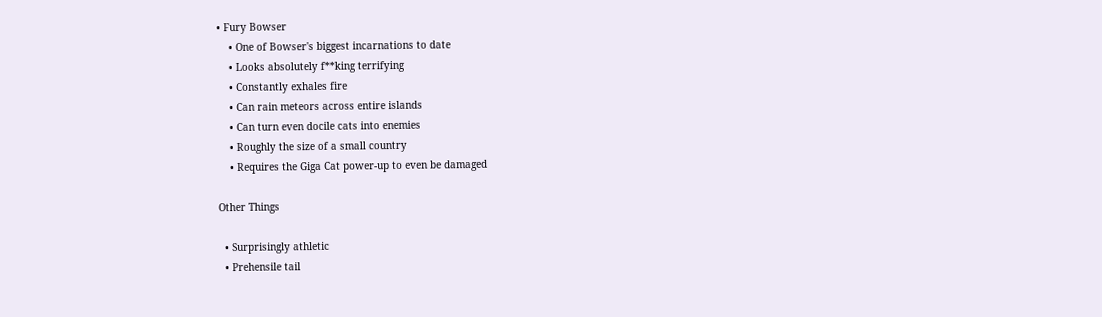• Fury Bowser
    • One of Bowser's biggest incarnations to date
    • Looks absolutely f**king terrifying
    • Constantly exhales fire
    • Can rain meteors across entire islands
    • Can turn even docile cats into enemies
    • Roughly the size of a small country
    • Requires the Giga Cat power-up to even be damaged

Other Things

  • Surprisingly athletic
  • Prehensile tail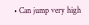• Can jump very high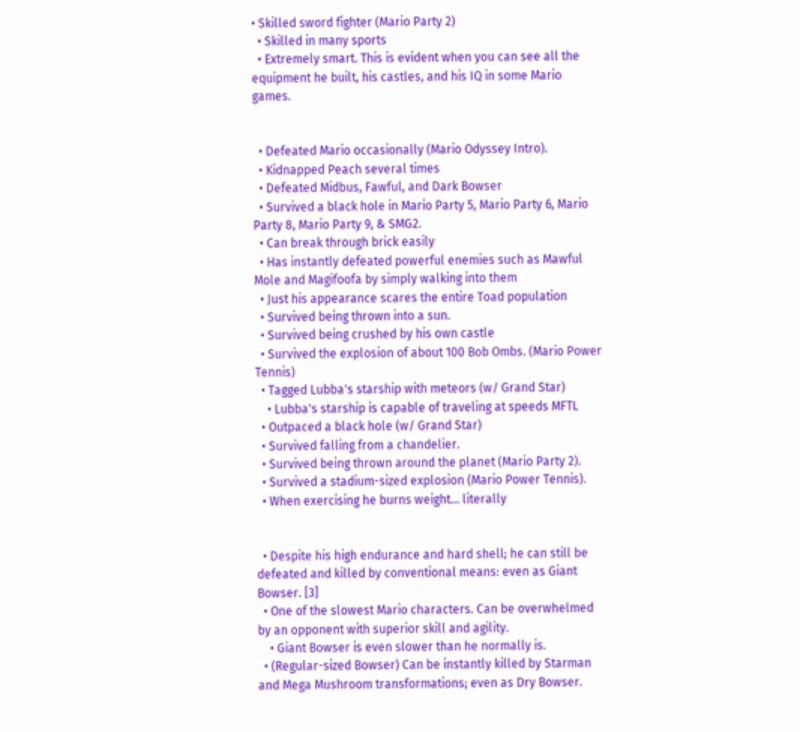• Skilled sword fighter (Mario Party 2)
  • Skilled in many sports
  • Extremely smart. This is evident when you can see all the equipment he built, his castles, and his IQ in some Mario games.


  • Defeated Mario occasionally (Mario Odyssey Intro).
  • Kidnapped Peach several times
  • Defeated Midbus, Fawful, and Dark Bowser
  • Survived a black hole in Mario Party 5, Mario Party 6, Mario Party 8, Mario Party 9, & SMG2.
  • Can break through brick easily
  • Has instantly defeated powerful enemies such as Mawful Mole and Magifoofa by simply walking into them
  • Just his appearance scares the entire Toad population
  • Survived being thrown into a sun.
  • Survived being crushed by his own castle
  • Survived the explosion of about 100 Bob Ombs. (Mario Power Tennis)
  • Tagged Lubba's starship with meteors (w/ Grand Star)
    • Lubba's starship is capable of traveling at speeds MFTL
  • Outpaced a black hole (w/ Grand Star)
  • Survived falling from a chandelier.
  • Survived being thrown around the planet (Mario Party 2).
  • Survived a stadium-sized explosion (Mario Power Tennis).
  • When exercising he burns weight... literally


  • Despite his high endurance and hard shell; he can still be defeated and killed by conventional means: even as Giant Bowser. [3]
  • One of the slowest Mario characters. Can be overwhelmed by an opponent with superior skill and agility.
    • Giant Bowser is even slower than he normally is.
  • (Regular-sized Bowser) Can be instantly killed by Starman and Mega Mushroom transformations; even as Dry Bowser.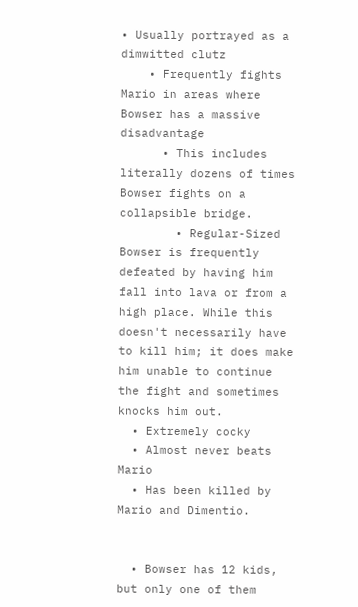• Usually portrayed as a dimwitted clutz
    • Frequently fights Mario in areas where Bowser has a massive disadvantage
      • This includes literally dozens of times Bowser fights on a collapsible bridge.
        • Regular-Sized Bowser is frequently defeated by having him fall into lava or from a high place. While this doesn't necessarily have to kill him; it does make him unable to continue the fight and sometimes knocks him out.
  • Extremely cocky
  • Almost never beats Mario
  • Has been killed by Mario and Dimentio.


  • Bowser has 12 kids, but only one of them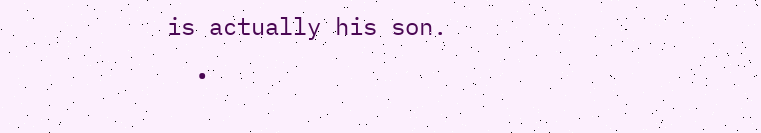is actually his son.
  •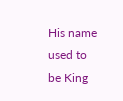His name used to be King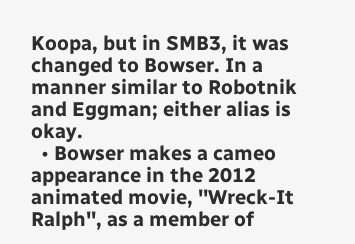Koopa, but in SMB3, it was changed to Bowser. In a manner similar to Robotnik and Eggman; either alias is okay.
  • Bowser makes a cameo appearance in the 2012 animated movie, ''Wreck-It Ralph'', as a member of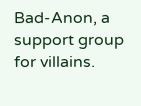Bad-Anon, a support group for villains.